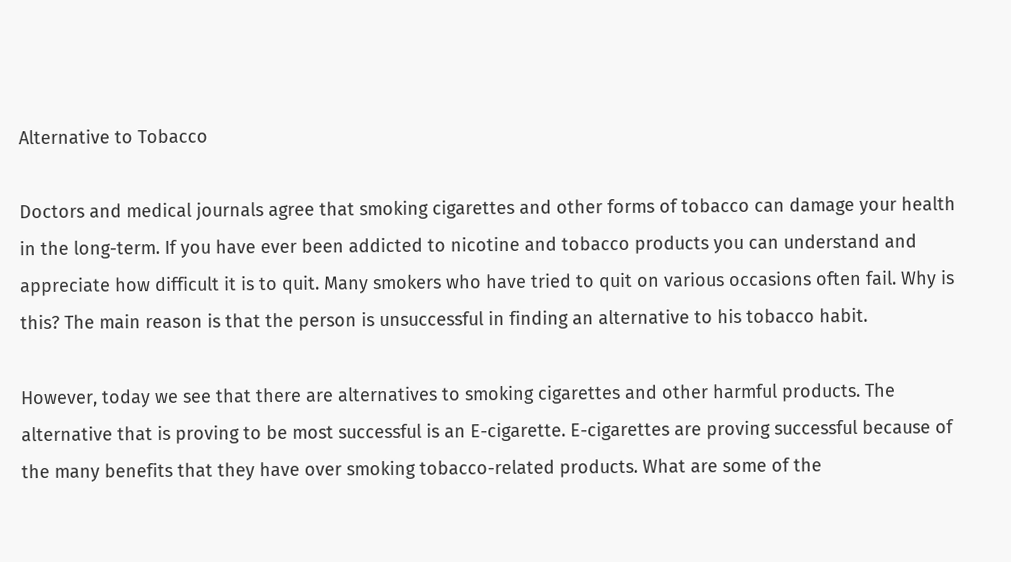Alternative to Tobacco

Doctors and medical journals agree that smoking cigarettes and other forms of tobacco can damage your health in the long-term. If you have ever been addicted to nicotine and tobacco products you can understand and appreciate how difficult it is to quit. Many smokers who have tried to quit on various occasions often fail. Why is this? The main reason is that the person is unsuccessful in finding an alternative to his tobacco habit.

However, today we see that there are alternatives to smoking cigarettes and other harmful products. The alternative that is proving to be most successful is an E-cigarette. E-cigarettes are proving successful because of the many benefits that they have over smoking tobacco-related products. What are some of the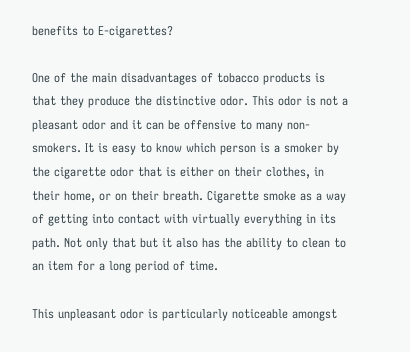benefits to E-cigarettes?

One of the main disadvantages of tobacco products is that they produce the distinctive odor. This odor is not a pleasant odor and it can be offensive to many non-smokers. It is easy to know which person is a smoker by the cigarette odor that is either on their clothes, in their home, or on their breath. Cigarette smoke as a way of getting into contact with virtually everything in its path. Not only that but it also has the ability to clean to an item for a long period of time.

This unpleasant odor is particularly noticeable amongst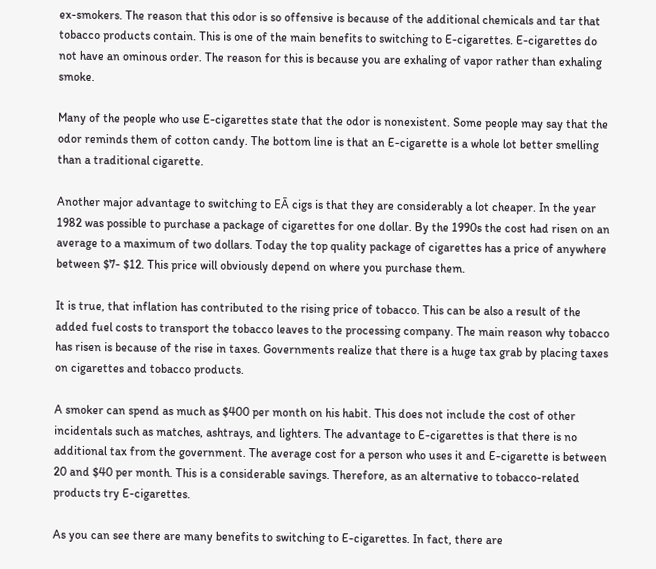ex-smokers. The reason that this odor is so offensive is because of the additional chemicals and tar that tobacco products contain. This is one of the main benefits to switching to E-cigarettes. E-cigarettes do not have an ominous order. The reason for this is because you are exhaling of vapor rather than exhaling smoke.

Many of the people who use E-cigarettes state that the odor is nonexistent. Some people may say that the odor reminds them of cotton candy. The bottom line is that an E-cigarette is a whole lot better smelling than a traditional cigarette.

Another major advantage to switching to EĀ cigs is that they are considerably a lot cheaper. In the year 1982 was possible to purchase a package of cigarettes for one dollar. By the 1990s the cost had risen on an average to a maximum of two dollars. Today the top quality package of cigarettes has a price of anywhere between $7- $12. This price will obviously depend on where you purchase them.

It is true, that inflation has contributed to the rising price of tobacco. This can be also a result of the added fuel costs to transport the tobacco leaves to the processing company. The main reason why tobacco has risen is because of the rise in taxes. Governments realize that there is a huge tax grab by placing taxes on cigarettes and tobacco products.

A smoker can spend as much as $400 per month on his habit. This does not include the cost of other incidentals such as matches, ashtrays, and lighters. The advantage to E-cigarettes is that there is no additional tax from the government. The average cost for a person who uses it and E-cigarette is between 20 and $40 per month. This is a considerable savings. Therefore, as an alternative to tobacco-related products try E-cigarettes.

As you can see there are many benefits to switching to E-cigarettes. In fact, there are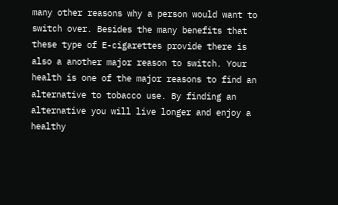many other reasons why a person would want to switch over. Besides the many benefits that these type of E-cigarettes provide there is also a another major reason to switch. Your health is one of the major reasons to find an alternative to tobacco use. By finding an alternative you will live longer and enjoy a healthy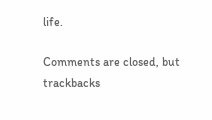life.

Comments are closed, but trackbacks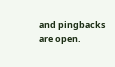and pingbacks are open.